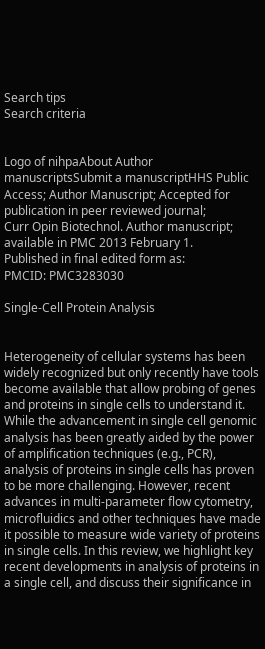Search tips
Search criteria


Logo of nihpaAbout Author manuscriptsSubmit a manuscriptHHS Public Access; Author Manuscript; Accepted for publication in peer reviewed journal;
Curr Opin Biotechnol. Author manuscript; available in PMC 2013 February 1.
Published in final edited form as:
PMCID: PMC3283030

Single-Cell Protein Analysis


Heterogeneity of cellular systems has been widely recognized but only recently have tools become available that allow probing of genes and proteins in single cells to understand it. While the advancement in single cell genomic analysis has been greatly aided by the power of amplification techniques (e.g., PCR), analysis of proteins in single cells has proven to be more challenging. However, recent advances in multi-parameter flow cytometry, microfluidics and other techniques have made it possible to measure wide variety of proteins in single cells. In this review, we highlight key recent developments in analysis of proteins in a single cell, and discuss their significance in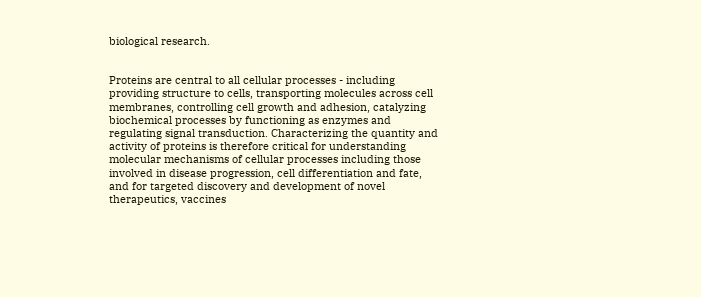biological research.


Proteins are central to all cellular processes - including providing structure to cells, transporting molecules across cell membranes, controlling cell growth and adhesion, catalyzing biochemical processes by functioning as enzymes and regulating signal transduction. Characterizing the quantity and activity of proteins is therefore critical for understanding molecular mechanisms of cellular processes including those involved in disease progression, cell differentiation and fate, and for targeted discovery and development of novel therapeutics, vaccines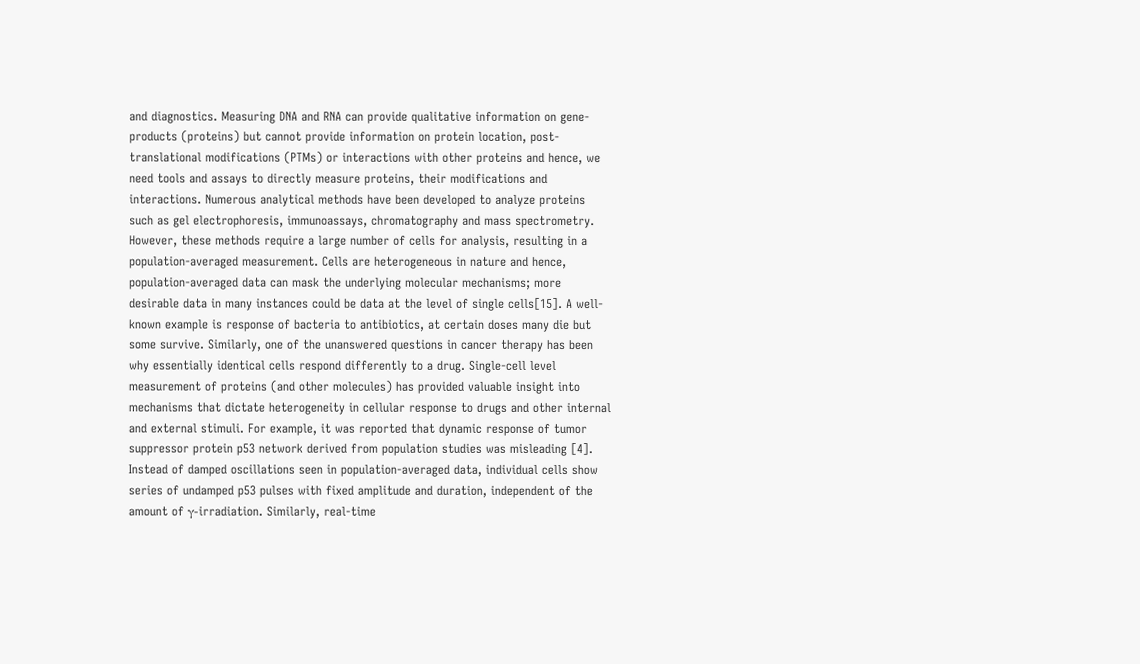and diagnostics. Measuring DNA and RNA can provide qualitative information on gene-products (proteins) but cannot provide information on protein location, post-translational modifications (PTMs) or interactions with other proteins and hence, we need tools and assays to directly measure proteins, their modifications and interactions. Numerous analytical methods have been developed to analyze proteins such as gel electrophoresis, immunoassays, chromatography and mass spectrometry. However, these methods require a large number of cells for analysis, resulting in a population-averaged measurement. Cells are heterogeneous in nature and hence, population-averaged data can mask the underlying molecular mechanisms; more desirable data in many instances could be data at the level of single cells[15]. A well-known example is response of bacteria to antibiotics, at certain doses many die but some survive. Similarly, one of the unanswered questions in cancer therapy has been why essentially identical cells respond differently to a drug. Single-cell level measurement of proteins (and other molecules) has provided valuable insight into mechanisms that dictate heterogeneity in cellular response to drugs and other internal and external stimuli. For example, it was reported that dynamic response of tumor suppressor protein p53 network derived from population studies was misleading [4]. Instead of damped oscillations seen in population-averaged data, individual cells show series of undamped p53 pulses with fixed amplitude and duration, independent of the amount of γ-irradiation. Similarly, real-time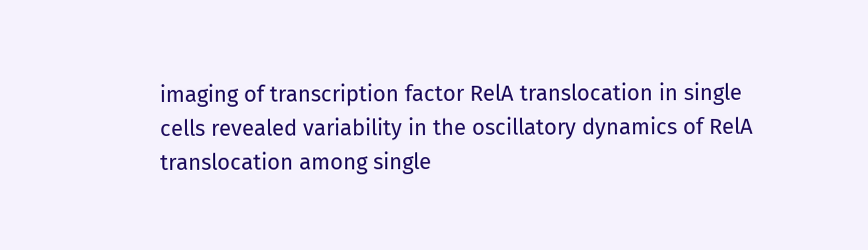imaging of transcription factor RelA translocation in single cells revealed variability in the oscillatory dynamics of RelA translocation among single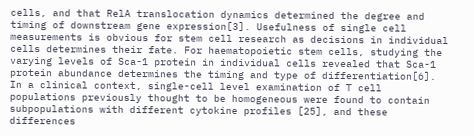cells, and that RelA translocation dynamics determined the degree and timing of downstream gene expression[3]. Usefulness of single cell measurements is obvious for stem cell research as decisions in individual cells determines their fate. For haematopoietic stem cells, studying the varying levels of Sca-1 protein in individual cells revealed that Sca-1 protein abundance determines the timing and type of differentiation[6]. In a clinical context, single-cell level examination of T cell populations previously thought to be homogeneous were found to contain subpopulations with different cytokine profiles [25], and these differences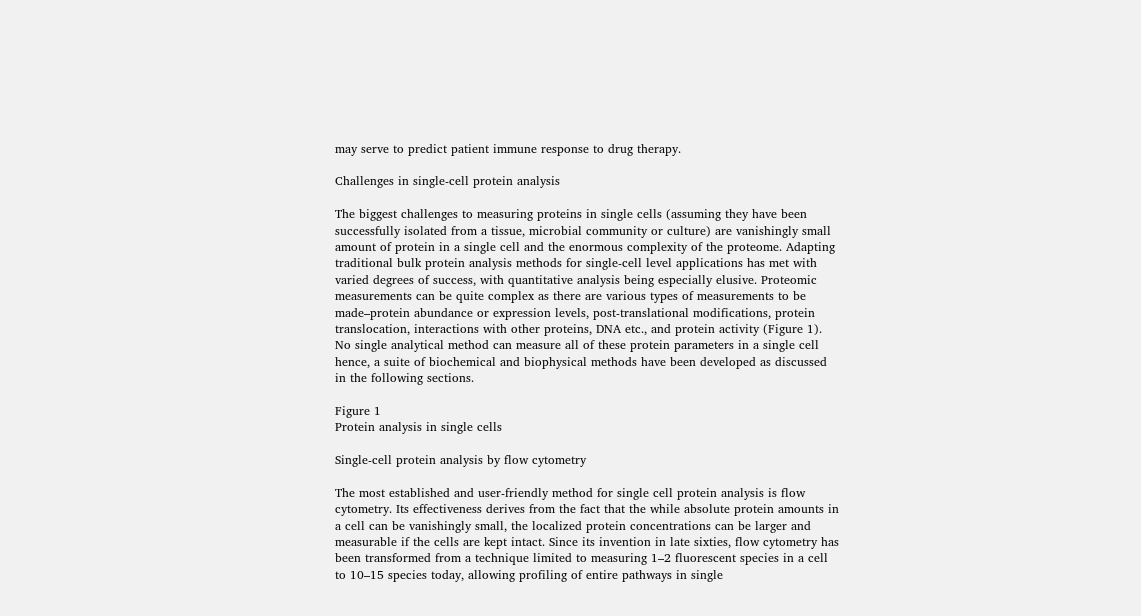may serve to predict patient immune response to drug therapy.

Challenges in single-cell protein analysis

The biggest challenges to measuring proteins in single cells (assuming they have been successfully isolated from a tissue, microbial community or culture) are vanishingly small amount of protein in a single cell and the enormous complexity of the proteome. Adapting traditional bulk protein analysis methods for single-cell level applications has met with varied degrees of success, with quantitative analysis being especially elusive. Proteomic measurements can be quite complex as there are various types of measurements to be made–protein abundance or expression levels, post-translational modifications, protein translocation, interactions with other proteins, DNA etc., and protein activity (Figure 1). No single analytical method can measure all of these protein parameters in a single cell hence, a suite of biochemical and biophysical methods have been developed as discussed in the following sections.

Figure 1
Protein analysis in single cells

Single-cell protein analysis by flow cytometry

The most established and user-friendly method for single cell protein analysis is flow cytometry. Its effectiveness derives from the fact that the while absolute protein amounts in a cell can be vanishingly small, the localized protein concentrations can be larger and measurable if the cells are kept intact. Since its invention in late sixties, flow cytometry has been transformed from a technique limited to measuring 1–2 fluorescent species in a cell to 10–15 species today, allowing profiling of entire pathways in single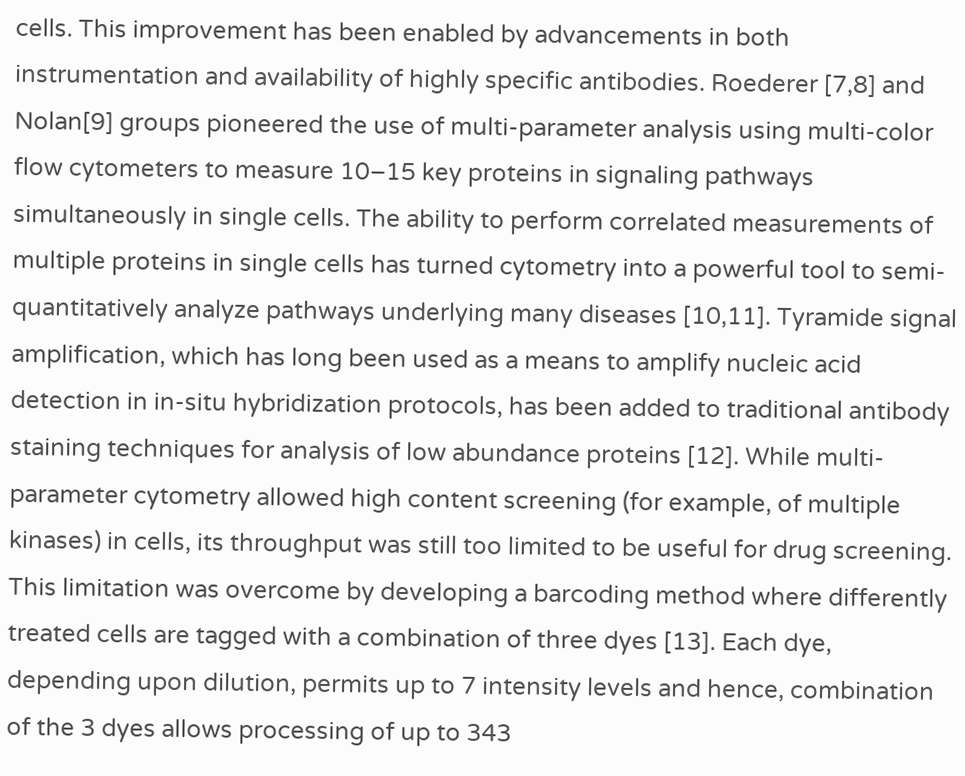cells. This improvement has been enabled by advancements in both instrumentation and availability of highly specific antibodies. Roederer [7,8] and Nolan[9] groups pioneered the use of multi-parameter analysis using multi-color flow cytometers to measure 10–15 key proteins in signaling pathways simultaneously in single cells. The ability to perform correlated measurements of multiple proteins in single cells has turned cytometry into a powerful tool to semi-quantitatively analyze pathways underlying many diseases [10,11]. Tyramide signal amplification, which has long been used as a means to amplify nucleic acid detection in in-situ hybridization protocols, has been added to traditional antibody staining techniques for analysis of low abundance proteins [12]. While multi-parameter cytometry allowed high content screening (for example, of multiple kinases) in cells, its throughput was still too limited to be useful for drug screening. This limitation was overcome by developing a barcoding method where differently treated cells are tagged with a combination of three dyes [13]. Each dye, depending upon dilution, permits up to 7 intensity levels and hence, combination of the 3 dyes allows processing of up to 343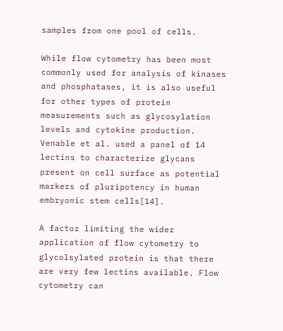samples from one pool of cells.

While flow cytometry has been most commonly used for analysis of kinases and phosphatases, it is also useful for other types of protein measurements such as glycosylation levels and cytokine production. Venable et al. used a panel of 14 lectins to characterize glycans present on cell surface as potential markers of pluripotency in human embryonic stem cells[14].

A factor limiting the wider application of flow cytometry to glycolsylated protein is that there are very few lectins available. Flow cytometry can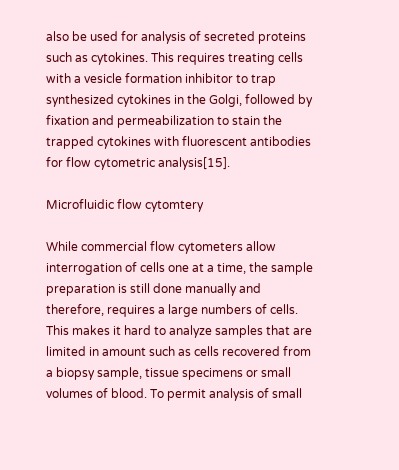also be used for analysis of secreted proteins such as cytokines. This requires treating cells with a vesicle formation inhibitor to trap synthesized cytokines in the Golgi, followed by fixation and permeabilization to stain the trapped cytokines with fluorescent antibodies for flow cytometric analysis[15].

Microfluidic flow cytomtery

While commercial flow cytometers allow interrogation of cells one at a time, the sample preparation is still done manually and therefore, requires a large numbers of cells. This makes it hard to analyze samples that are limited in amount such as cells recovered from a biopsy sample, tissue specimens or small volumes of blood. To permit analysis of small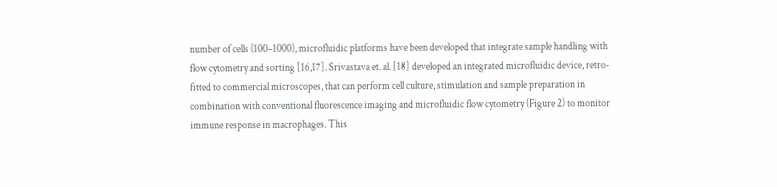number of cells (100–1000), microfluidic platforms have been developed that integrate sample handling with flow cytometry and sorting [16,17]. Srivastava et. al. [18] developed an integrated microfluidic device, retro-fitted to commercial microscopes, that can perform cell culture, stimulation and sample preparation in combination with conventional fluorescence imaging and microfluidic flow cytometry (Figure 2) to monitor immune response in macrophages. This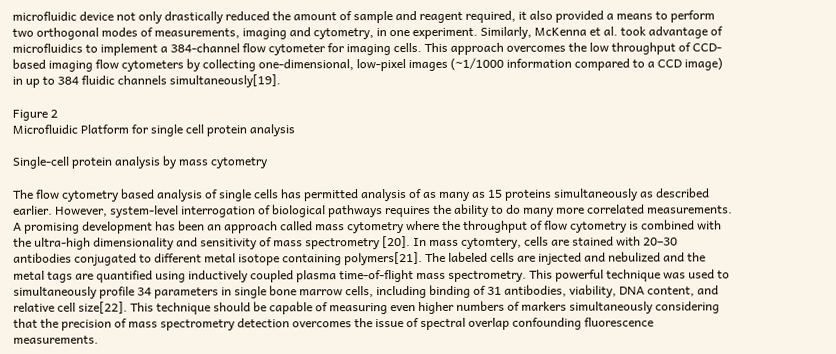microfluidic device not only drastically reduced the amount of sample and reagent required, it also provided a means to perform two orthogonal modes of measurements, imaging and cytometry, in one experiment. Similarly, McKenna et al. took advantage of microfluidics to implement a 384-channel flow cytometer for imaging cells. This approach overcomes the low throughput of CCD-based imaging flow cytometers by collecting one-dimensional, low-pixel images (~1/1000 information compared to a CCD image) in up to 384 fluidic channels simultaneously[19].

Figure 2
Microfluidic Platform for single cell protein analysis

Single-cell protein analysis by mass cytometry

The flow cytometry based analysis of single cells has permitted analysis of as many as 15 proteins simultaneously as described earlier. However, system-level interrogation of biological pathways requires the ability to do many more correlated measurements. A promising development has been an approach called mass cytometry where the throughput of flow cytometry is combined with the ultra-high dimensionality and sensitivity of mass spectrometry [20]. In mass cytomtery, cells are stained with 20–30 antibodies conjugated to different metal isotope containing polymers[21]. The labeled cells are injected and nebulized and the metal tags are quantified using inductively coupled plasma time-of-flight mass spectrometry. This powerful technique was used to simultaneously profile 34 parameters in single bone marrow cells, including binding of 31 antibodies, viability, DNA content, and relative cell size[22]. This technique should be capable of measuring even higher numbers of markers simultaneously considering that the precision of mass spectrometry detection overcomes the issue of spectral overlap confounding fluorescence measurements.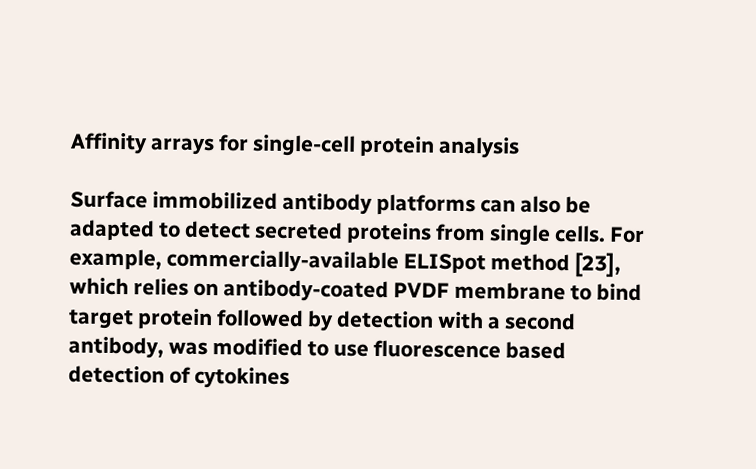Affinity arrays for single-cell protein analysis

Surface immobilized antibody platforms can also be adapted to detect secreted proteins from single cells. For example, commercially-available ELISpot method [23], which relies on antibody-coated PVDF membrane to bind target protein followed by detection with a second antibody, was modified to use fluorescence based detection of cytokines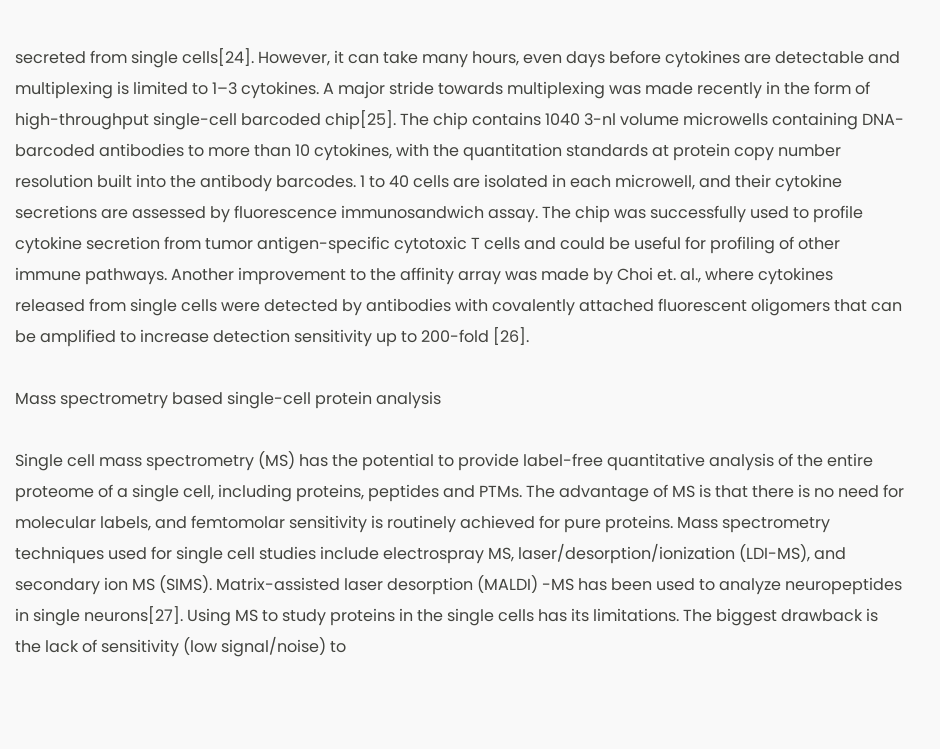secreted from single cells[24]. However, it can take many hours, even days before cytokines are detectable and multiplexing is limited to 1–3 cytokines. A major stride towards multiplexing was made recently in the form of high-throughput single-cell barcoded chip[25]. The chip contains 1040 3-nl volume microwells containing DNA-barcoded antibodies to more than 10 cytokines, with the quantitation standards at protein copy number resolution built into the antibody barcodes. 1 to 40 cells are isolated in each microwell, and their cytokine secretions are assessed by fluorescence immunosandwich assay. The chip was successfully used to profile cytokine secretion from tumor antigen-specific cytotoxic T cells and could be useful for profiling of other immune pathways. Another improvement to the affinity array was made by Choi et. al., where cytokines released from single cells were detected by antibodies with covalently attached fluorescent oligomers that can be amplified to increase detection sensitivity up to 200-fold [26].

Mass spectrometry based single-cell protein analysis

Single cell mass spectrometry (MS) has the potential to provide label-free quantitative analysis of the entire proteome of a single cell, including proteins, peptides and PTMs. The advantage of MS is that there is no need for molecular labels, and femtomolar sensitivity is routinely achieved for pure proteins. Mass spectrometry techniques used for single cell studies include electrospray MS, laser/desorption/ionization (LDI-MS), and secondary ion MS (SIMS). Matrix-assisted laser desorption (MALDI) -MS has been used to analyze neuropeptides in single neurons[27]. Using MS to study proteins in the single cells has its limitations. The biggest drawback is the lack of sensitivity (low signal/noise) to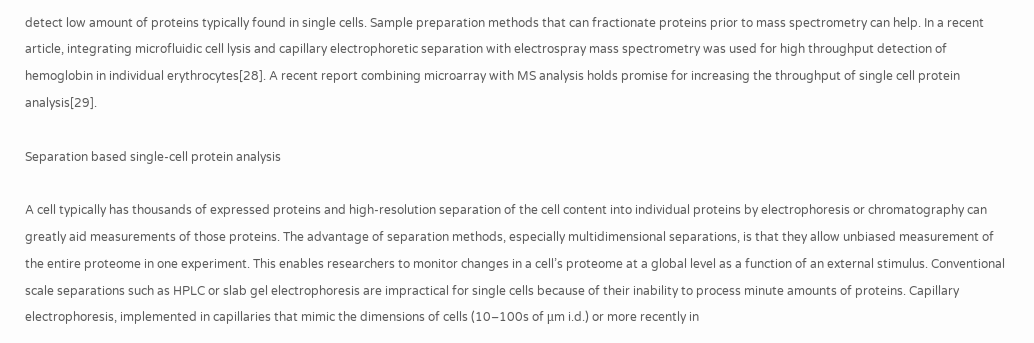detect low amount of proteins typically found in single cells. Sample preparation methods that can fractionate proteins prior to mass spectrometry can help. In a recent article, integrating microfluidic cell lysis and capillary electrophoretic separation with electrospray mass spectrometry was used for high throughput detection of hemoglobin in individual erythrocytes[28]. A recent report combining microarray with MS analysis holds promise for increasing the throughput of single cell protein analysis[29].

Separation based single-cell protein analysis

A cell typically has thousands of expressed proteins and high-resolution separation of the cell content into individual proteins by electrophoresis or chromatography can greatly aid measurements of those proteins. The advantage of separation methods, especially multidimensional separations, is that they allow unbiased measurement of the entire proteome in one experiment. This enables researchers to monitor changes in a cell’s proteome at a global level as a function of an external stimulus. Conventional scale separations such as HPLC or slab gel electrophoresis are impractical for single cells because of their inability to process minute amounts of proteins. Capillary electrophoresis, implemented in capillaries that mimic the dimensions of cells (10–100s of μm i.d.) or more recently in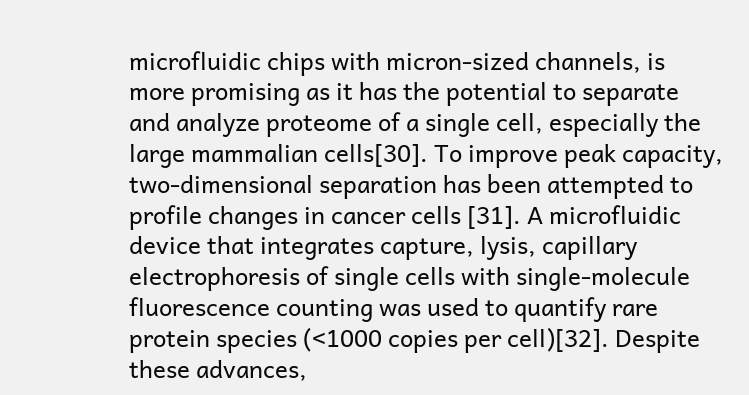microfluidic chips with micron-sized channels, is more promising as it has the potential to separate and analyze proteome of a single cell, especially the large mammalian cells[30]. To improve peak capacity, two-dimensional separation has been attempted to profile changes in cancer cells [31]. A microfluidic device that integrates capture, lysis, capillary electrophoresis of single cells with single-molecule fluorescence counting was used to quantify rare protein species (<1000 copies per cell)[32]. Despite these advances,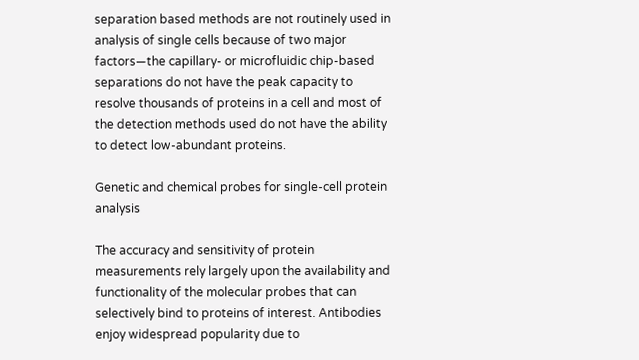separation based methods are not routinely used in analysis of single cells because of two major factors—the capillary- or microfluidic chip-based separations do not have the peak capacity to resolve thousands of proteins in a cell and most of the detection methods used do not have the ability to detect low-abundant proteins.

Genetic and chemical probes for single-cell protein analysis

The accuracy and sensitivity of protein measurements rely largely upon the availability and functionality of the molecular probes that can selectively bind to proteins of interest. Antibodies enjoy widespread popularity due to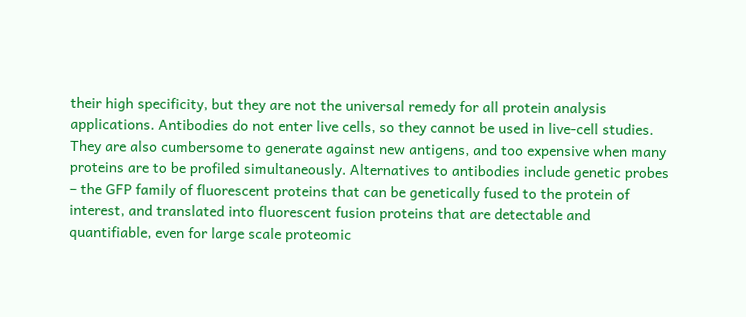their high specificity, but they are not the universal remedy for all protein analysis applications. Antibodies do not enter live cells, so they cannot be used in live-cell studies. They are also cumbersome to generate against new antigens, and too expensive when many proteins are to be profiled simultaneously. Alternatives to antibodies include genetic probes – the GFP family of fluorescent proteins that can be genetically fused to the protein of interest, and translated into fluorescent fusion proteins that are detectable and quantifiable, even for large scale proteomic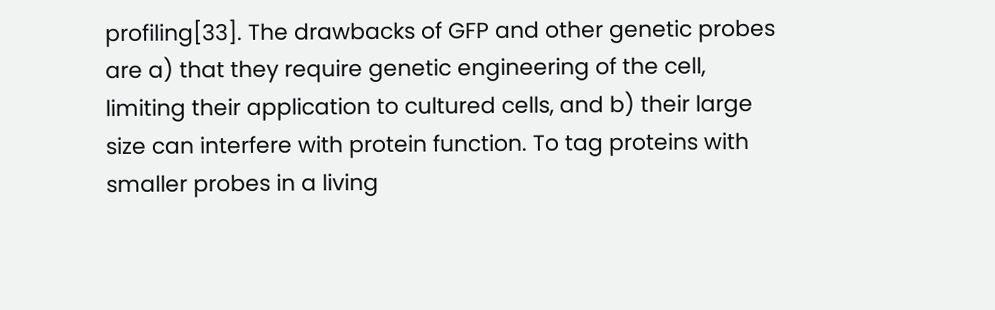profiling[33]. The drawbacks of GFP and other genetic probes are a) that they require genetic engineering of the cell, limiting their application to cultured cells, and b) their large size can interfere with protein function. To tag proteins with smaller probes in a living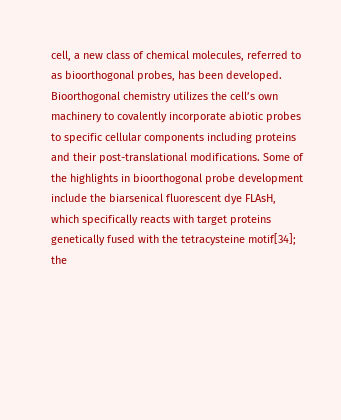cell, a new class of chemical molecules, referred to as bioorthogonal probes, has been developed. Bioorthogonal chemistry utilizes the cell’s own machinery to covalently incorporate abiotic probes to specific cellular components including proteins and their post-translational modifications. Some of the highlights in bioorthogonal probe development include the biarsenical fluorescent dye FLAsH, which specifically reacts with target proteins genetically fused with the tetracysteine motif[34]; the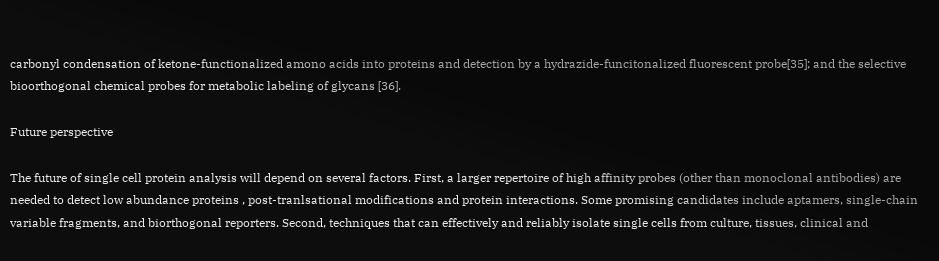carbonyl condensation of ketone-functionalized amono acids into proteins and detection by a hydrazide-funcitonalized fluorescent probe[35]; and the selective bioorthogonal chemical probes for metabolic labeling of glycans [36].

Future perspective

The future of single cell protein analysis will depend on several factors. First, a larger repertoire of high affinity probes (other than monoclonal antibodies) are needed to detect low abundance proteins , post-tranlsational modifications and protein interactions. Some promising candidates include aptamers, single-chain variable fragments, and biorthogonal reporters. Second, techniques that can effectively and reliably isolate single cells from culture, tissues, clinical and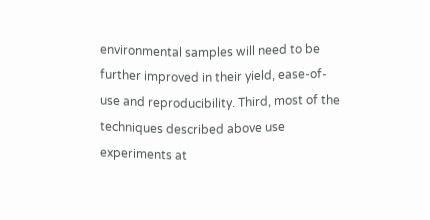environmental samples will need to be further improved in their yield, ease-of-use and reproducibility. Third, most of the techniques described above use experiments at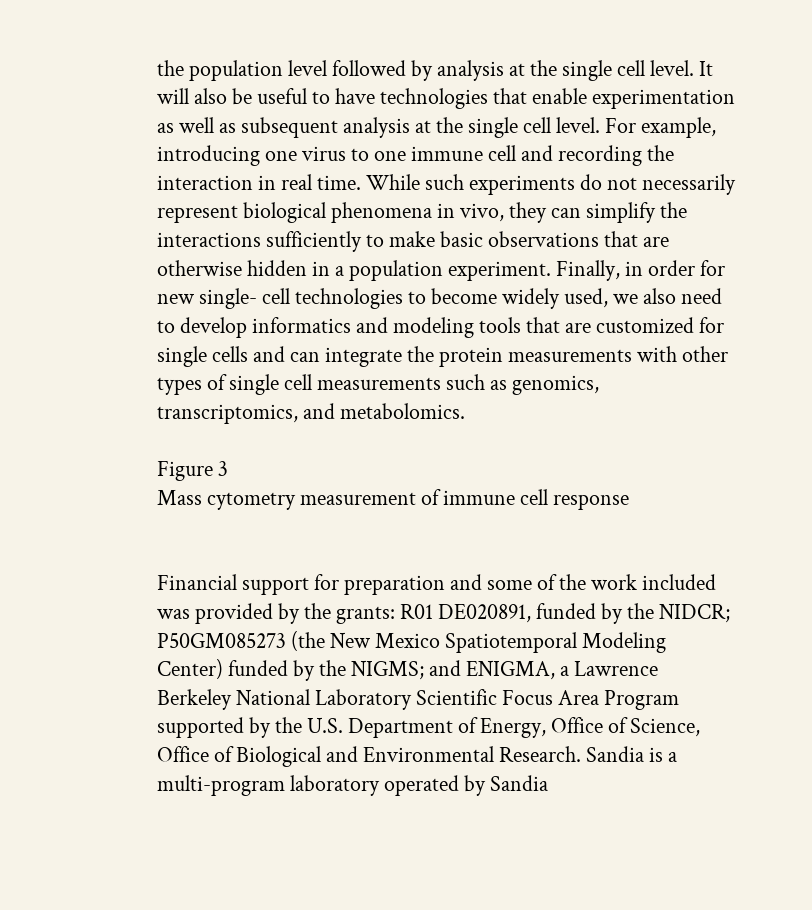the population level followed by analysis at the single cell level. It will also be useful to have technologies that enable experimentation as well as subsequent analysis at the single cell level. For example, introducing one virus to one immune cell and recording the interaction in real time. While such experiments do not necessarily represent biological phenomena in vivo, they can simplify the interactions sufficiently to make basic observations that are otherwise hidden in a population experiment. Finally, in order for new single- cell technologies to become widely used, we also need to develop informatics and modeling tools that are customized for single cells and can integrate the protein measurements with other types of single cell measurements such as genomics, transcriptomics, and metabolomics.

Figure 3
Mass cytometry measurement of immune cell response


Financial support for preparation and some of the work included was provided by the grants: R01 DE020891, funded by the NIDCR; P50GM085273 (the New Mexico Spatiotemporal Modeling Center) funded by the NIGMS; and ENIGMA, a Lawrence Berkeley National Laboratory Scientific Focus Area Program supported by the U.S. Department of Energy, Office of Science, Office of Biological and Environmental Research. Sandia is a multi-program laboratory operated by Sandia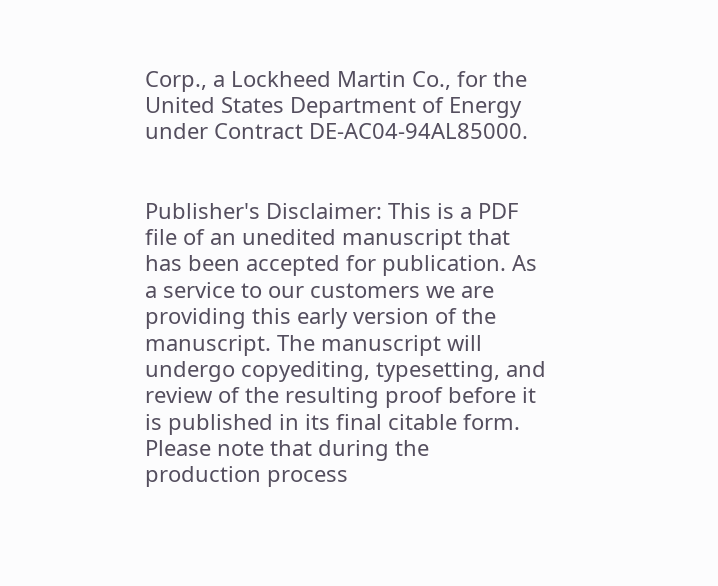Corp., a Lockheed Martin Co., for the United States Department of Energy under Contract DE-AC04-94AL85000.


Publisher's Disclaimer: This is a PDF file of an unedited manuscript that has been accepted for publication. As a service to our customers we are providing this early version of the manuscript. The manuscript will undergo copyediting, typesetting, and review of the resulting proof before it is published in its final citable form. Please note that during the production process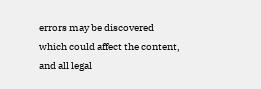errors may be discovered which could affect the content, and all legal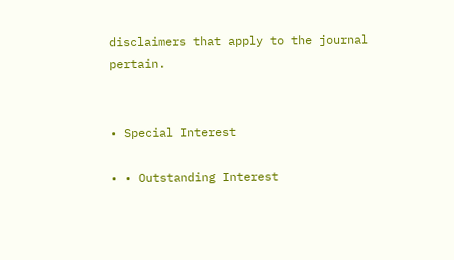disclaimers that apply to the journal pertain.


• Special Interest

• • Outstanding Interest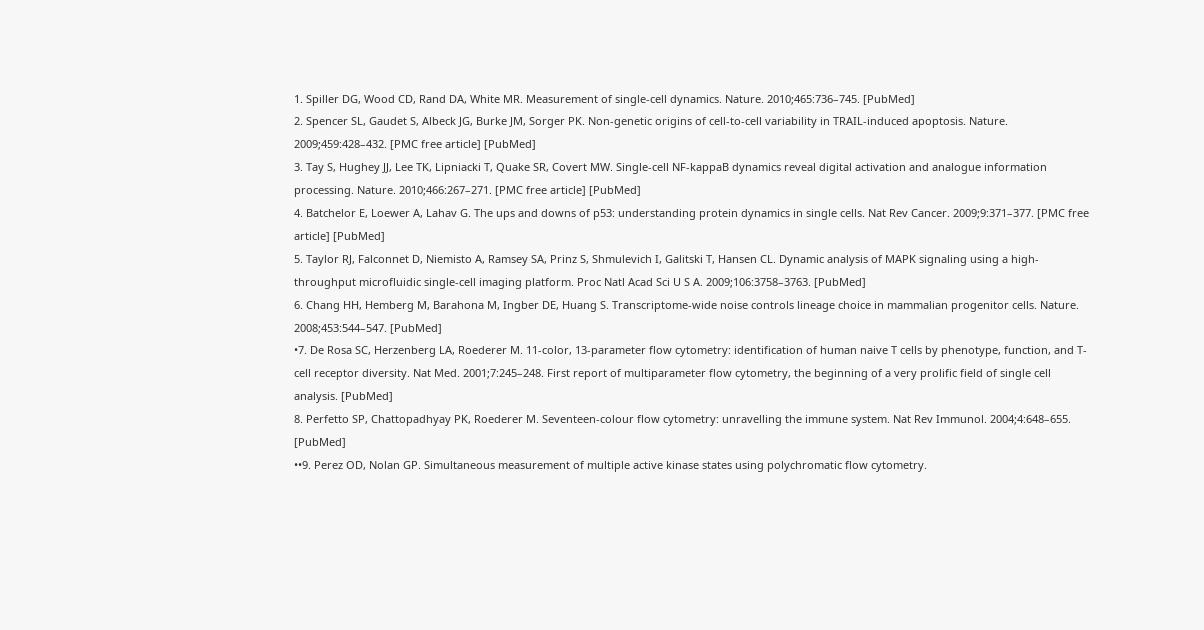1. Spiller DG, Wood CD, Rand DA, White MR. Measurement of single-cell dynamics. Nature. 2010;465:736–745. [PubMed]
2. Spencer SL, Gaudet S, Albeck JG, Burke JM, Sorger PK. Non-genetic origins of cell-to-cell variability in TRAIL-induced apoptosis. Nature. 2009;459:428–432. [PMC free article] [PubMed]
3. Tay S, Hughey JJ, Lee TK, Lipniacki T, Quake SR, Covert MW. Single-cell NF-kappaB dynamics reveal digital activation and analogue information processing. Nature. 2010;466:267–271. [PMC free article] [PubMed]
4. Batchelor E, Loewer A, Lahav G. The ups and downs of p53: understanding protein dynamics in single cells. Nat Rev Cancer. 2009;9:371–377. [PMC free article] [PubMed]
5. Taylor RJ, Falconnet D, Niemisto A, Ramsey SA, Prinz S, Shmulevich I, Galitski T, Hansen CL. Dynamic analysis of MAPK signaling using a high-throughput microfluidic single-cell imaging platform. Proc Natl Acad Sci U S A. 2009;106:3758–3763. [PubMed]
6. Chang HH, Hemberg M, Barahona M, Ingber DE, Huang S. Transcriptome-wide noise controls lineage choice in mammalian progenitor cells. Nature. 2008;453:544–547. [PubMed]
•7. De Rosa SC, Herzenberg LA, Roederer M. 11-color, 13-parameter flow cytometry: identification of human naive T cells by phenotype, function, and T-cell receptor diversity. Nat Med. 2001;7:245–248. First report of multiparameter flow cytometry, the beginning of a very prolific field of single cell analysis. [PubMed]
8. Perfetto SP, Chattopadhyay PK, Roederer M. Seventeen-colour flow cytometry: unravelling the immune system. Nat Rev Immunol. 2004;4:648–655. [PubMed]
••9. Perez OD, Nolan GP. Simultaneous measurement of multiple active kinase states using polychromatic flow cytometry.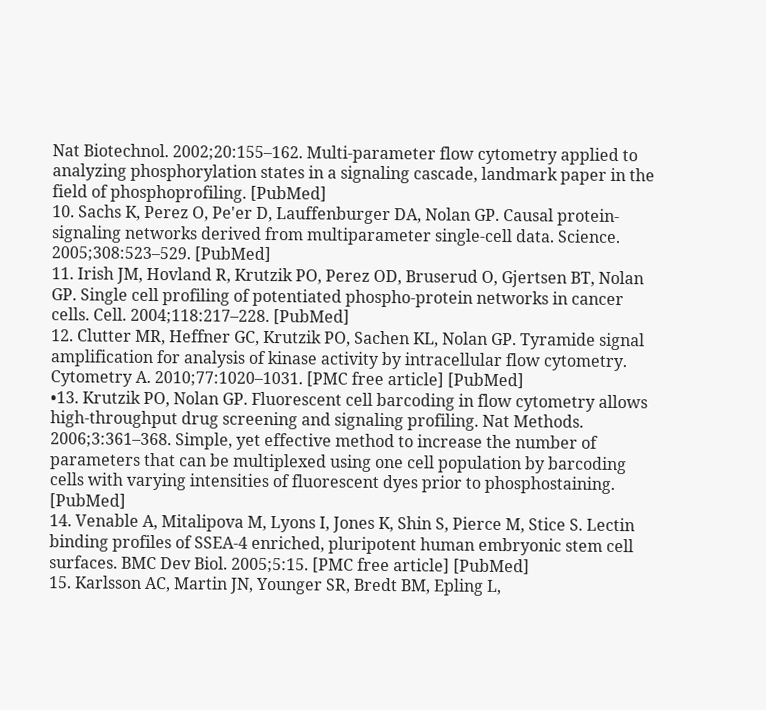Nat Biotechnol. 2002;20:155–162. Multi-parameter flow cytometry applied to analyzing phosphorylation states in a signaling cascade, landmark paper in the field of phosphoprofiling. [PubMed]
10. Sachs K, Perez O, Pe'er D, Lauffenburger DA, Nolan GP. Causal protein-signaling networks derived from multiparameter single-cell data. Science. 2005;308:523–529. [PubMed]
11. Irish JM, Hovland R, Krutzik PO, Perez OD, Bruserud O, Gjertsen BT, Nolan GP. Single cell profiling of potentiated phospho-protein networks in cancer cells. Cell. 2004;118:217–228. [PubMed]
12. Clutter MR, Heffner GC, Krutzik PO, Sachen KL, Nolan GP. Tyramide signal amplification for analysis of kinase activity by intracellular flow cytometry. Cytometry A. 2010;77:1020–1031. [PMC free article] [PubMed]
•13. Krutzik PO, Nolan GP. Fluorescent cell barcoding in flow cytometry allows high-throughput drug screening and signaling profiling. Nat Methods. 2006;3:361–368. Simple, yet effective method to increase the number of parameters that can be multiplexed using one cell population by barcoding cells with varying intensities of fluorescent dyes prior to phosphostaining. [PubMed]
14. Venable A, Mitalipova M, Lyons I, Jones K, Shin S, Pierce M, Stice S. Lectin binding profiles of SSEA-4 enriched, pluripotent human embryonic stem cell surfaces. BMC Dev Biol. 2005;5:15. [PMC free article] [PubMed]
15. Karlsson AC, Martin JN, Younger SR, Bredt BM, Epling L,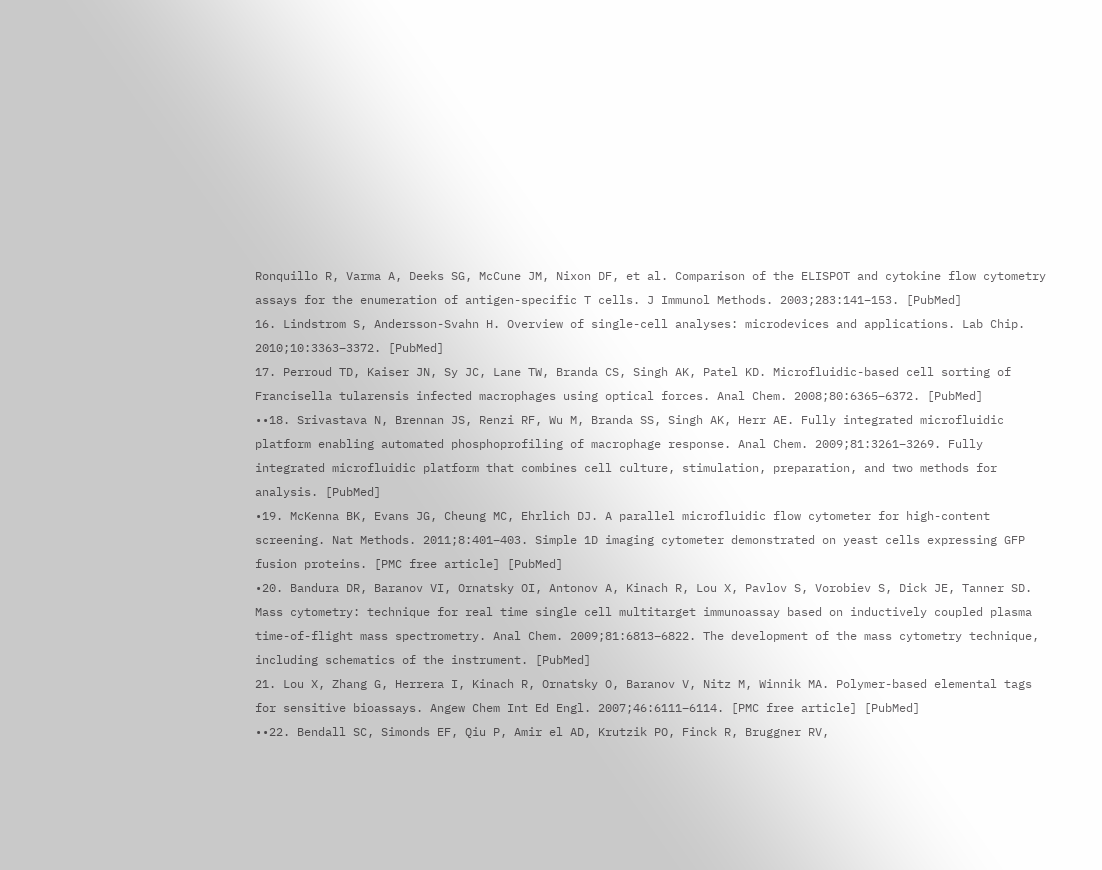Ronquillo R, Varma A, Deeks SG, McCune JM, Nixon DF, et al. Comparison of the ELISPOT and cytokine flow cytometry assays for the enumeration of antigen-specific T cells. J Immunol Methods. 2003;283:141–153. [PubMed]
16. Lindstrom S, Andersson-Svahn H. Overview of single-cell analyses: microdevices and applications. Lab Chip. 2010;10:3363–3372. [PubMed]
17. Perroud TD, Kaiser JN, Sy JC, Lane TW, Branda CS, Singh AK, Patel KD. Microfluidic-based cell sorting of Francisella tularensis infected macrophages using optical forces. Anal Chem. 2008;80:6365–6372. [PubMed]
••18. Srivastava N, Brennan JS, Renzi RF, Wu M, Branda SS, Singh AK, Herr AE. Fully integrated microfluidic platform enabling automated phosphoprofiling of macrophage response. Anal Chem. 2009;81:3261–3269. Fully integrated microfluidic platform that combines cell culture, stimulation, preparation, and two methods for analysis. [PubMed]
•19. McKenna BK, Evans JG, Cheung MC, Ehrlich DJ. A parallel microfluidic flow cytometer for high-content screening. Nat Methods. 2011;8:401–403. Simple 1D imaging cytometer demonstrated on yeast cells expressing GFP fusion proteins. [PMC free article] [PubMed]
•20. Bandura DR, Baranov VI, Ornatsky OI, Antonov A, Kinach R, Lou X, Pavlov S, Vorobiev S, Dick JE, Tanner SD. Mass cytometry: technique for real time single cell multitarget immunoassay based on inductively coupled plasma time-of-flight mass spectrometry. Anal Chem. 2009;81:6813–6822. The development of the mass cytometry technique, including schematics of the instrument. [PubMed]
21. Lou X, Zhang G, Herrera I, Kinach R, Ornatsky O, Baranov V, Nitz M, Winnik MA. Polymer-based elemental tags for sensitive bioassays. Angew Chem Int Ed Engl. 2007;46:6111–6114. [PMC free article] [PubMed]
••22. Bendall SC, Simonds EF, Qiu P, Amir el AD, Krutzik PO, Finck R, Bruggner RV,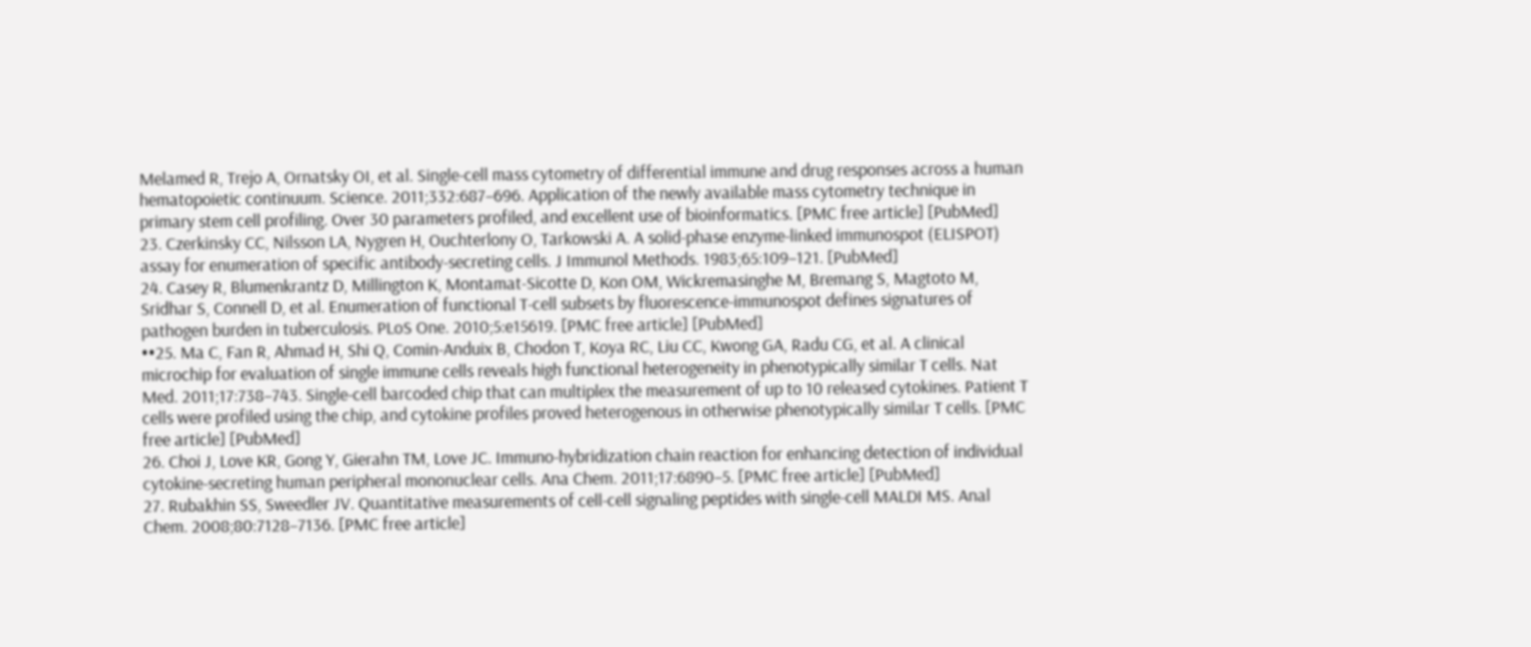Melamed R, Trejo A, Ornatsky OI, et al. Single-cell mass cytometry of differential immune and drug responses across a human hematopoietic continuum. Science. 2011;332:687–696. Application of the newly available mass cytometry technique in primary stem cell profiling. Over 30 parameters profiled, and excellent use of bioinformatics. [PMC free article] [PubMed]
23. Czerkinsky CC, Nilsson LA, Nygren H, Ouchterlony O, Tarkowski A. A solid-phase enzyme-linked immunospot (ELISPOT) assay for enumeration of specific antibody-secreting cells. J Immunol Methods. 1983;65:109–121. [PubMed]
24. Casey R, Blumenkrantz D, Millington K, Montamat-Sicotte D, Kon OM, Wickremasinghe M, Bremang S, Magtoto M, Sridhar S, Connell D, et al. Enumeration of functional T-cell subsets by fluorescence-immunospot defines signatures of pathogen burden in tuberculosis. PLoS One. 2010;5:e15619. [PMC free article] [PubMed]
••25. Ma C, Fan R, Ahmad H, Shi Q, Comin-Anduix B, Chodon T, Koya RC, Liu CC, Kwong GA, Radu CG, et al. A clinical microchip for evaluation of single immune cells reveals high functional heterogeneity in phenotypically similar T cells. Nat Med. 2011;17:738–743. Single-cell barcoded chip that can multiplex the measurement of up to 10 released cytokines. Patient T cells were profiled using the chip, and cytokine profiles proved heterogenous in otherwise phenotypically similar T cells. [PMC free article] [PubMed]
26. Choi J, Love KR, Gong Y, Gierahn TM, Love JC. Immuno-hybridization chain reaction for enhancing detection of individual cytokine-secreting human peripheral mononuclear cells. Ana Chem. 2011;17:6890–5. [PMC free article] [PubMed]
27. Rubakhin SS, Sweedler JV. Quantitative measurements of cell-cell signaling peptides with single-cell MALDI MS. Anal Chem. 2008;80:7128–7136. [PMC free article]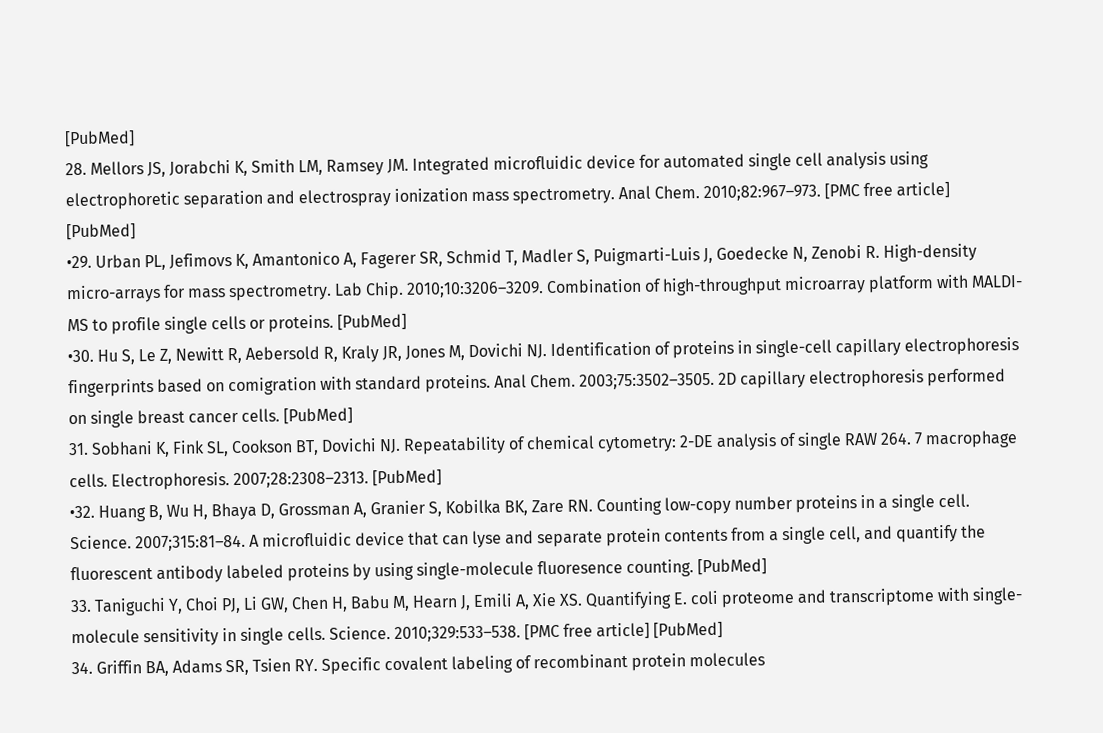[PubMed]
28. Mellors JS, Jorabchi K, Smith LM, Ramsey JM. Integrated microfluidic device for automated single cell analysis using electrophoretic separation and electrospray ionization mass spectrometry. Anal Chem. 2010;82:967–973. [PMC free article] [PubMed]
•29. Urban PL, Jefimovs K, Amantonico A, Fagerer SR, Schmid T, Madler S, Puigmarti-Luis J, Goedecke N, Zenobi R. High-density micro-arrays for mass spectrometry. Lab Chip. 2010;10:3206–3209. Combination of high-throughput microarray platform with MALDI-MS to profile single cells or proteins. [PubMed]
•30. Hu S, Le Z, Newitt R, Aebersold R, Kraly JR, Jones M, Dovichi NJ. Identification of proteins in single-cell capillary electrophoresis fingerprints based on comigration with standard proteins. Anal Chem. 2003;75:3502–3505. 2D capillary electrophoresis performed on single breast cancer cells. [PubMed]
31. Sobhani K, Fink SL, Cookson BT, Dovichi NJ. Repeatability of chemical cytometry: 2-DE analysis of single RAW 264. 7 macrophage cells. Electrophoresis. 2007;28:2308–2313. [PubMed]
•32. Huang B, Wu H, Bhaya D, Grossman A, Granier S, Kobilka BK, Zare RN. Counting low-copy number proteins in a single cell. Science. 2007;315:81–84. A microfluidic device that can lyse and separate protein contents from a single cell, and quantify the fluorescent antibody labeled proteins by using single-molecule fluoresence counting. [PubMed]
33. Taniguchi Y, Choi PJ, Li GW, Chen H, Babu M, Hearn J, Emili A, Xie XS. Quantifying E. coli proteome and transcriptome with single-molecule sensitivity in single cells. Science. 2010;329:533–538. [PMC free article] [PubMed]
34. Griffin BA, Adams SR, Tsien RY. Specific covalent labeling of recombinant protein molecules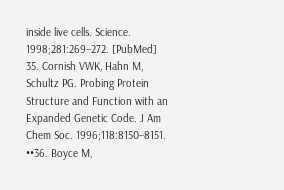inside live cells. Science. 1998;281:269–272. [PubMed]
35. Cornish VWK, Hahn M, Schultz PG. Probing Protein Structure and Function with an Expanded Genetic Code. J Am Chem Soc. 1996;118:8150–8151.
••36. Boyce M,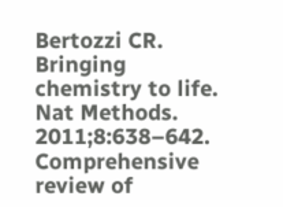Bertozzi CR. Bringing chemistry to life. Nat Methods. 2011;8:638–642. Comprehensive review of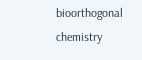bioorthogonal chemistry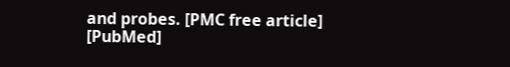and probes. [PMC free article] [PubMed]